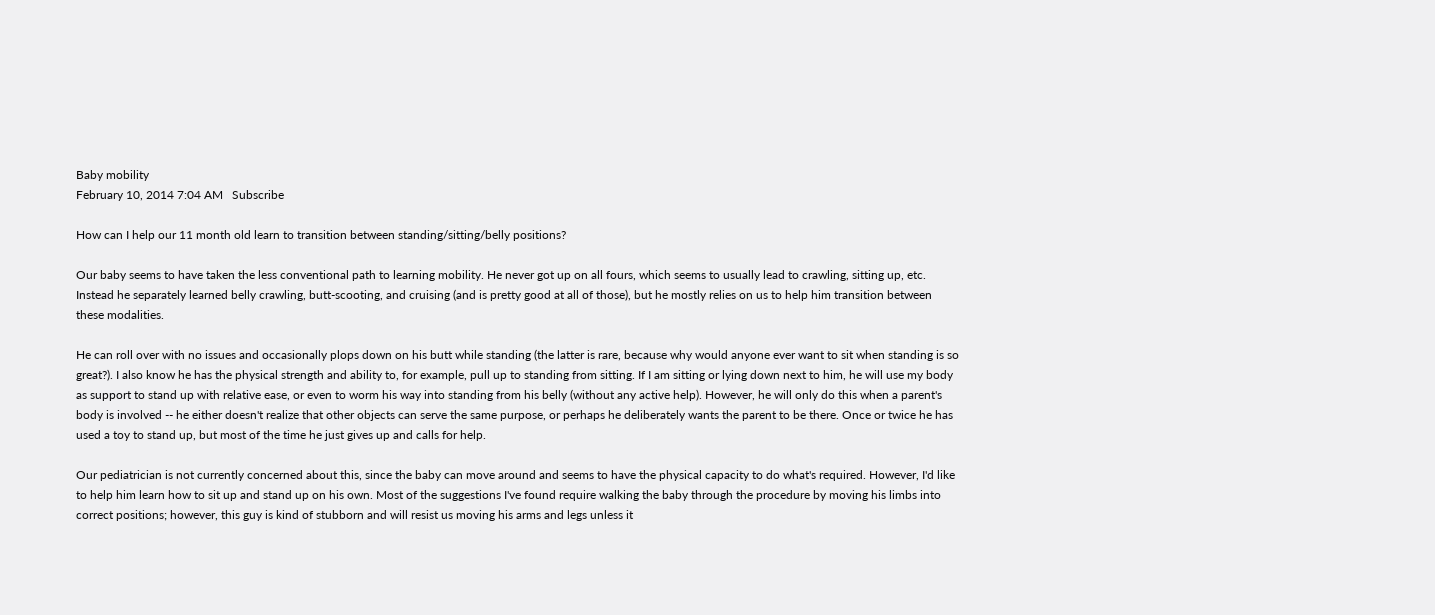Baby mobility
February 10, 2014 7:04 AM   Subscribe

How can I help our 11 month old learn to transition between standing/sitting/belly positions?

Our baby seems to have taken the less conventional path to learning mobility. He never got up on all fours, which seems to usually lead to crawling, sitting up, etc. Instead he separately learned belly crawling, butt-scooting, and cruising (and is pretty good at all of those), but he mostly relies on us to help him transition between these modalities.

He can roll over with no issues and occasionally plops down on his butt while standing (the latter is rare, because why would anyone ever want to sit when standing is so great?). I also know he has the physical strength and ability to, for example, pull up to standing from sitting. If I am sitting or lying down next to him, he will use my body as support to stand up with relative ease, or even to worm his way into standing from his belly (without any active help). However, he will only do this when a parent's body is involved -- he either doesn't realize that other objects can serve the same purpose, or perhaps he deliberately wants the parent to be there. Once or twice he has used a toy to stand up, but most of the time he just gives up and calls for help.

Our pediatrician is not currently concerned about this, since the baby can move around and seems to have the physical capacity to do what's required. However, I'd like to help him learn how to sit up and stand up on his own. Most of the suggestions I've found require walking the baby through the procedure by moving his limbs into correct positions; however, this guy is kind of stubborn and will resist us moving his arms and legs unless it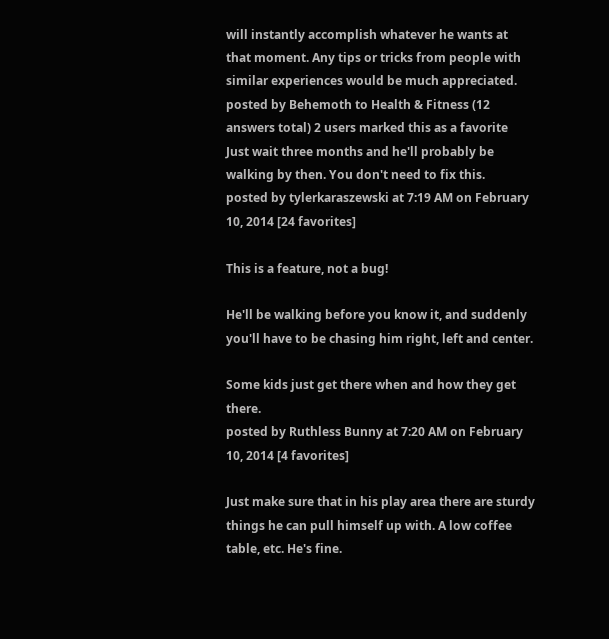will instantly accomplish whatever he wants at that moment. Any tips or tricks from people with similar experiences would be much appreciated.
posted by Behemoth to Health & Fitness (12 answers total) 2 users marked this as a favorite
Just wait three months and he'll probably be walking by then. You don't need to fix this.
posted by tylerkaraszewski at 7:19 AM on February 10, 2014 [24 favorites]

This is a feature, not a bug!

He'll be walking before you know it, and suddenly you'll have to be chasing him right, left and center.

Some kids just get there when and how they get there.
posted by Ruthless Bunny at 7:20 AM on February 10, 2014 [4 favorites]

Just make sure that in his play area there are sturdy things he can pull himself up with. A low coffee table, etc. He's fine.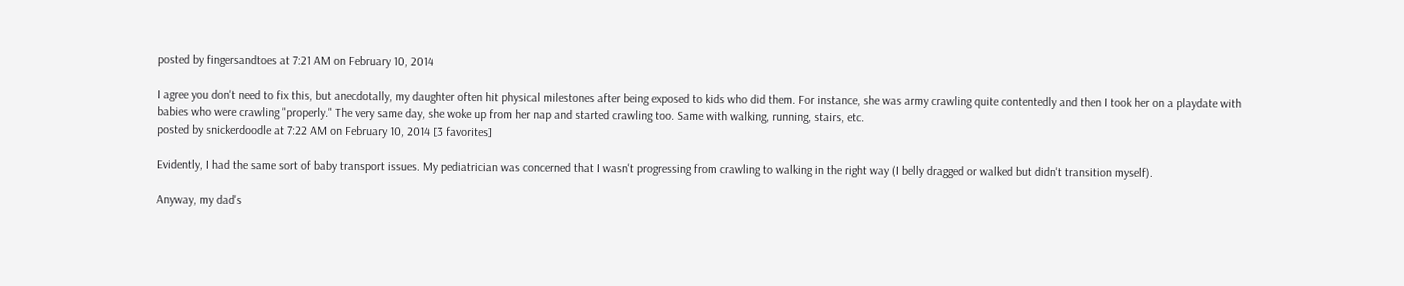posted by fingersandtoes at 7:21 AM on February 10, 2014

I agree you don't need to fix this, but anecdotally, my daughter often hit physical milestones after being exposed to kids who did them. For instance, she was army crawling quite contentedly and then I took her on a playdate with babies who were crawling "properly." The very same day, she woke up from her nap and started crawling too. Same with walking, running, stairs, etc.
posted by snickerdoodle at 7:22 AM on February 10, 2014 [3 favorites]

Evidently, I had the same sort of baby transport issues. My pediatrician was concerned that I wasn't progressing from crawling to walking in the right way (I belly dragged or walked but didn't transition myself).

Anyway, my dad's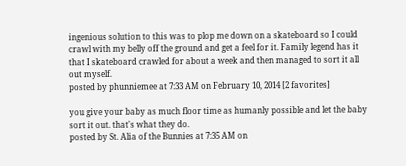ingenious solution to this was to plop me down on a skateboard so I could crawl with my belly off the ground and get a feel for it. Family legend has it that I skateboard crawled for about a week and then managed to sort it all out myself.
posted by phunniemee at 7:33 AM on February 10, 2014 [2 favorites]

you give your baby as much floor time as humanly possible and let the baby sort it out. that's what they do.
posted by St. Alia of the Bunnies at 7:35 AM on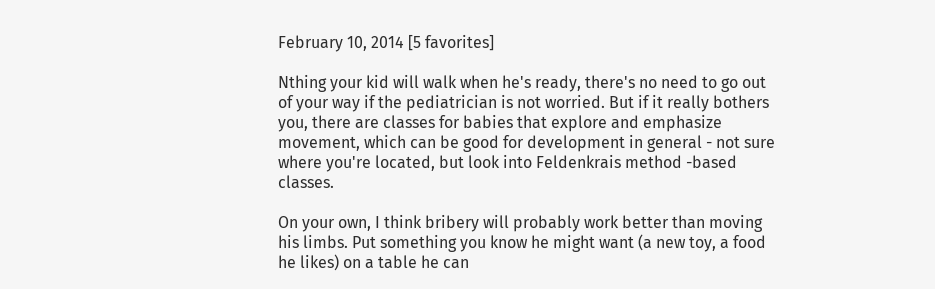February 10, 2014 [5 favorites]

Nthing your kid will walk when he's ready, there's no need to go out of your way if the pediatrician is not worried. But if it really bothers you, there are classes for babies that explore and emphasize movement, which can be good for development in general - not sure where you're located, but look into Feldenkrais method -based classes.

On your own, I think bribery will probably work better than moving his limbs. Put something you know he might want (a new toy, a food he likes) on a table he can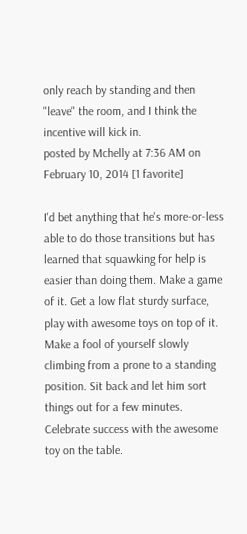only reach by standing and then "leave" the room, and I think the incentive will kick in.
posted by Mchelly at 7:36 AM on February 10, 2014 [1 favorite]

I'd bet anything that he's more-or-less able to do those transitions but has learned that squawking for help is easier than doing them. Make a game of it. Get a low flat sturdy surface, play with awesome toys on top of it. Make a fool of yourself slowly climbing from a prone to a standing position. Sit back and let him sort things out for a few minutes. Celebrate success with the awesome toy on the table.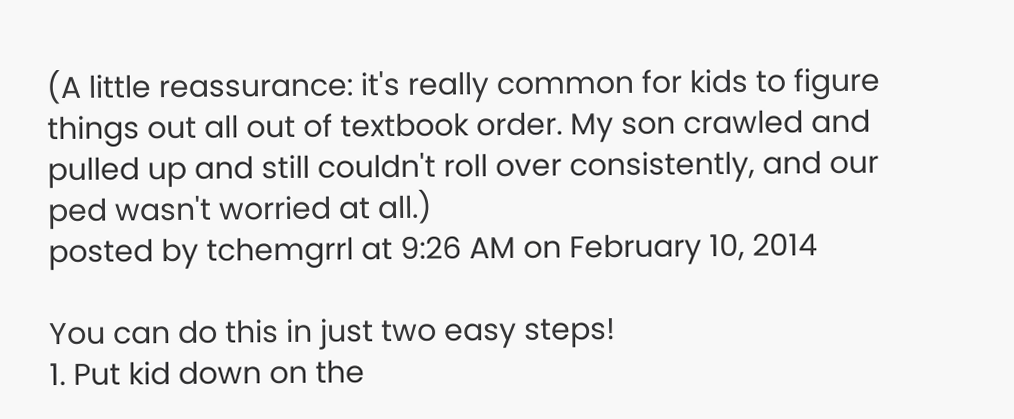(A little reassurance: it's really common for kids to figure things out all out of textbook order. My son crawled and pulled up and still couldn't roll over consistently, and our ped wasn't worried at all.)
posted by tchemgrrl at 9:26 AM on February 10, 2014

You can do this in just two easy steps!
1. Put kid down on the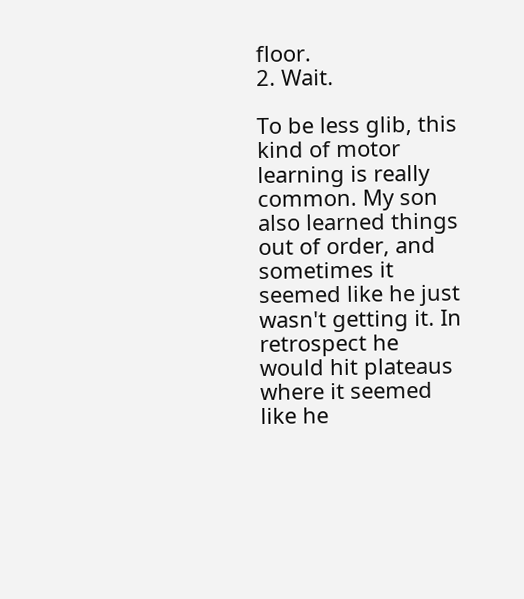floor.
2. Wait.

To be less glib, this kind of motor learning is really common. My son also learned things out of order, and sometimes it seemed like he just wasn't getting it. In retrospect he would hit plateaus where it seemed like he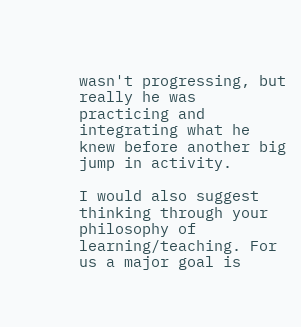wasn't progressing, but really he was practicing and integrating what he knew before another big jump in activity.

I would also suggest thinking through your philosophy of learning/teaching. For us a major goal is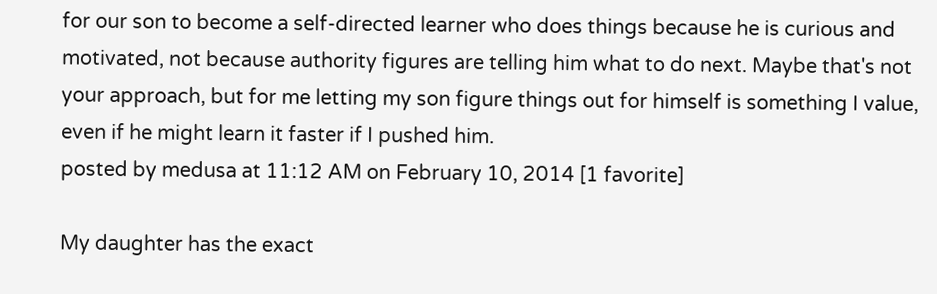for our son to become a self-directed learner who does things because he is curious and motivated, not because authority figures are telling him what to do next. Maybe that's not your approach, but for me letting my son figure things out for himself is something I value, even if he might learn it faster if I pushed him.
posted by medusa at 11:12 AM on February 10, 2014 [1 favorite]

My daughter has the exact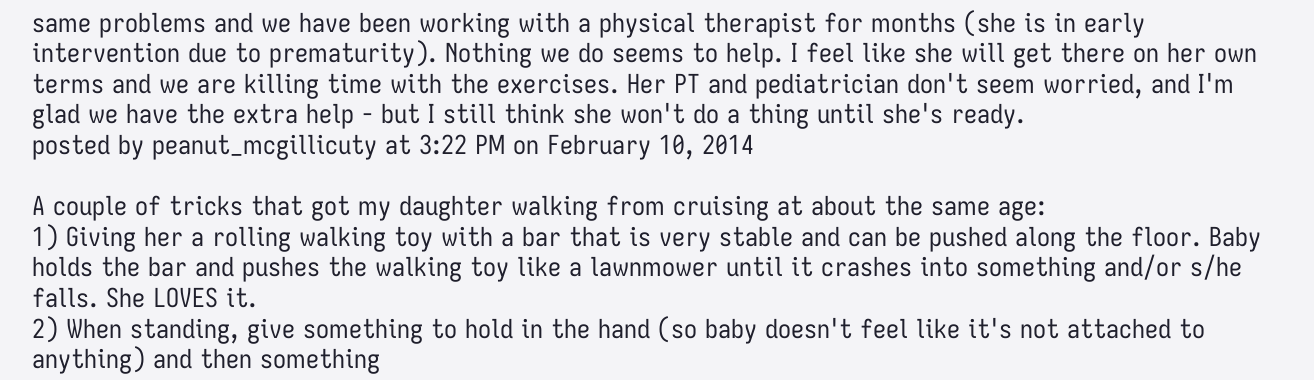same problems and we have been working with a physical therapist for months (she is in early intervention due to prematurity). Nothing we do seems to help. I feel like she will get there on her own terms and we are killing time with the exercises. Her PT and pediatrician don't seem worried, and I'm glad we have the extra help - but I still think she won't do a thing until she's ready.
posted by peanut_mcgillicuty at 3:22 PM on February 10, 2014

A couple of tricks that got my daughter walking from cruising at about the same age:
1) Giving her a rolling walking toy with a bar that is very stable and can be pushed along the floor. Baby holds the bar and pushes the walking toy like a lawnmower until it crashes into something and/or s/he falls. She LOVES it.
2) When standing, give something to hold in the hand (so baby doesn't feel like it's not attached to anything) and then something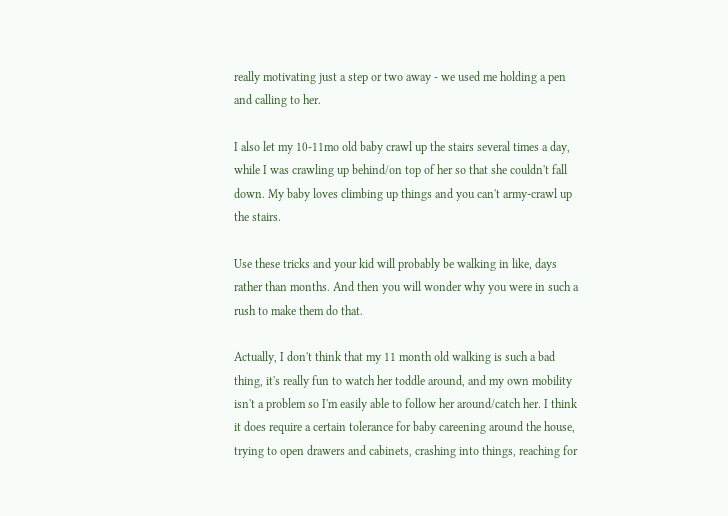really motivating just a step or two away - we used me holding a pen and calling to her.

I also let my 10-11mo old baby crawl up the stairs several times a day, while I was crawling up behind/on top of her so that she couldn't fall down. My baby loves climbing up things and you can't army-crawl up the stairs.

Use these tricks and your kid will probably be walking in like, days rather than months. And then you will wonder why you were in such a rush to make them do that.

Actually, I don't think that my 11 month old walking is such a bad thing, it's really fun to watch her toddle around, and my own mobility isn't a problem so I'm easily able to follow her around/catch her. I think it does require a certain tolerance for baby careening around the house, trying to open drawers and cabinets, crashing into things, reaching for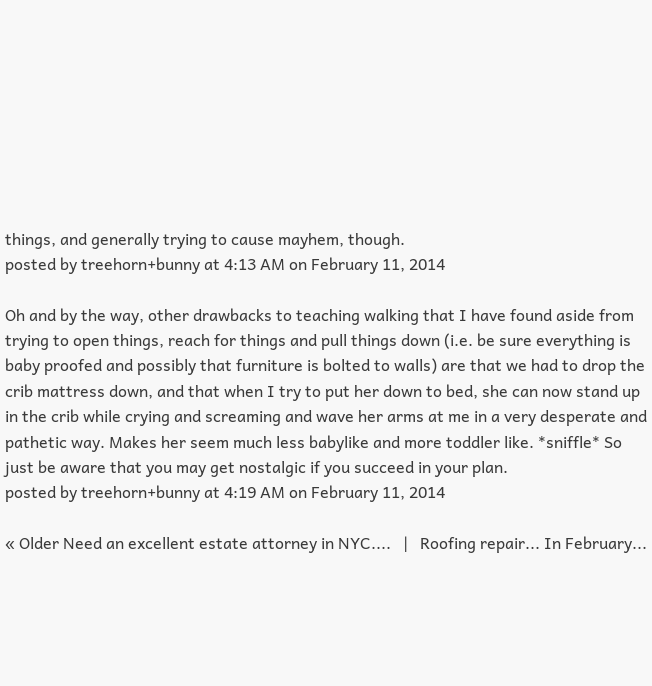things, and generally trying to cause mayhem, though.
posted by treehorn+bunny at 4:13 AM on February 11, 2014

Oh and by the way, other drawbacks to teaching walking that I have found aside from trying to open things, reach for things and pull things down (i.e. be sure everything is baby proofed and possibly that furniture is bolted to walls) are that we had to drop the crib mattress down, and that when I try to put her down to bed, she can now stand up in the crib while crying and screaming and wave her arms at me in a very desperate and pathetic way. Makes her seem much less babylike and more toddler like. *sniffle* So just be aware that you may get nostalgic if you succeed in your plan.
posted by treehorn+bunny at 4:19 AM on February 11, 2014

« Older Need an excellent estate attorney in NYC....   |   Roofing repair... In February...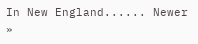In New England...... Newer »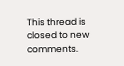This thread is closed to new comments.